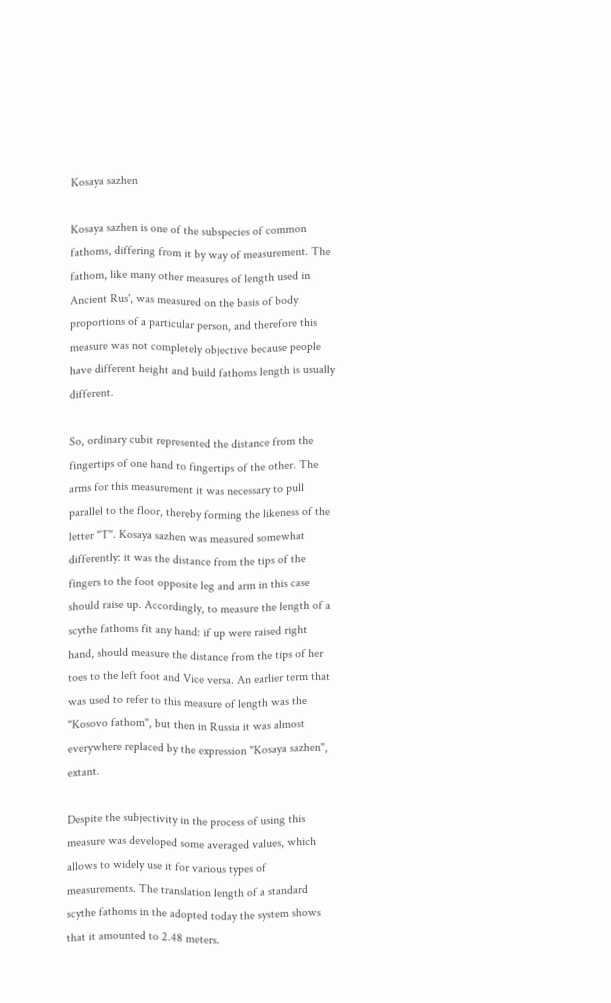Kosaya sazhen

Kosaya sazhen is one of the subspecies of common fathoms, differing from it by way of measurement. The fathom, like many other measures of length used in Ancient Rus', was measured on the basis of body proportions of a particular person, and therefore this measure was not completely objective because people have different height and build fathoms length is usually different.

So, ordinary cubit represented the distance from the fingertips of one hand to fingertips of the other. The arms for this measurement it was necessary to pull parallel to the floor, thereby forming the likeness of the letter "T". Kosaya sazhen was measured somewhat differently: it was the distance from the tips of the fingers to the foot opposite leg and arm in this case should raise up. Accordingly, to measure the length of a scythe fathoms fit any hand: if up were raised right hand, should measure the distance from the tips of her toes to the left foot and Vice versa. An earlier term that was used to refer to this measure of length was the "Kosovo fathom", but then in Russia it was almost everywhere replaced by the expression "Kosaya sazhen", extant.

Despite the subjectivity in the process of using this measure was developed some averaged values, which allows to widely use it for various types of measurements. The translation length of a standard scythe fathoms in the adopted today the system shows that it amounted to 2.48 meters.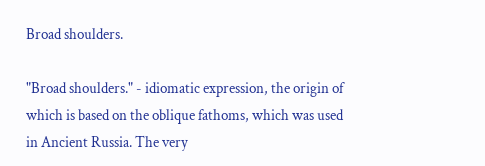Broad shoulders.

"Broad shoulders." - idiomatic expression, the origin of which is based on the oblique fathoms, which was used in Ancient Russia. The very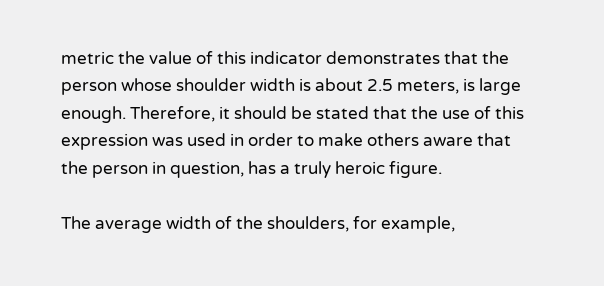metric the value of this indicator demonstrates that the person whose shoulder width is about 2.5 meters, is large enough. Therefore, it should be stated that the use of this expression was used in order to make others aware that the person in question, has a truly heroic figure.

The average width of the shoulders, for example,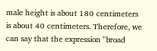male height is about 180 centimeters is about 40 centimeters. Therefore, we can say that the expression "broad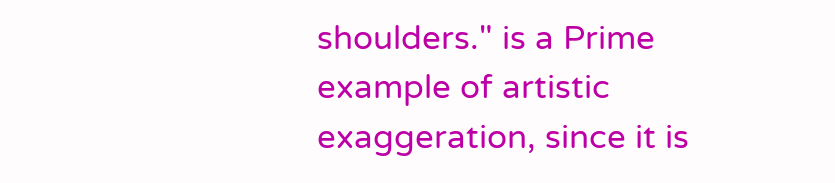shoulders." is a Prime example of artistic exaggeration, since it is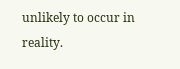unlikely to occur in reality.